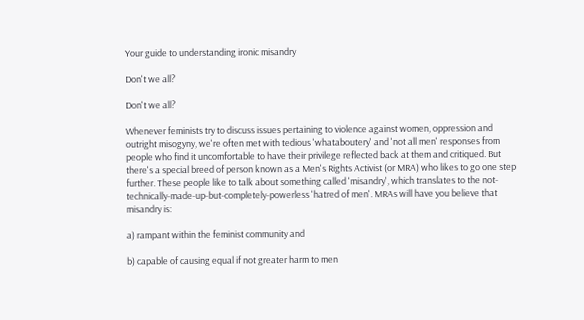Your guide to understanding ironic misandry

Don't we all?

Don't we all?

Whenever feminists try to discuss issues pertaining to violence against women, oppression and outright misogyny, we're often met with tedious 'whataboutery' and 'not all men' responses from people who find it uncomfortable to have their privilege reflected back at them and critiqued. But there's a special breed of person known as a Men's Rights Activist (or MRA) who likes to go one step further. These people like to talk about something called 'misandry', which translates to the not-technically-made-up-but-completely-powerless 'hatred of men'. MRAs will have you believe that misandry is:

a) rampant within the feminist community and

b) capable of causing equal if not greater harm to men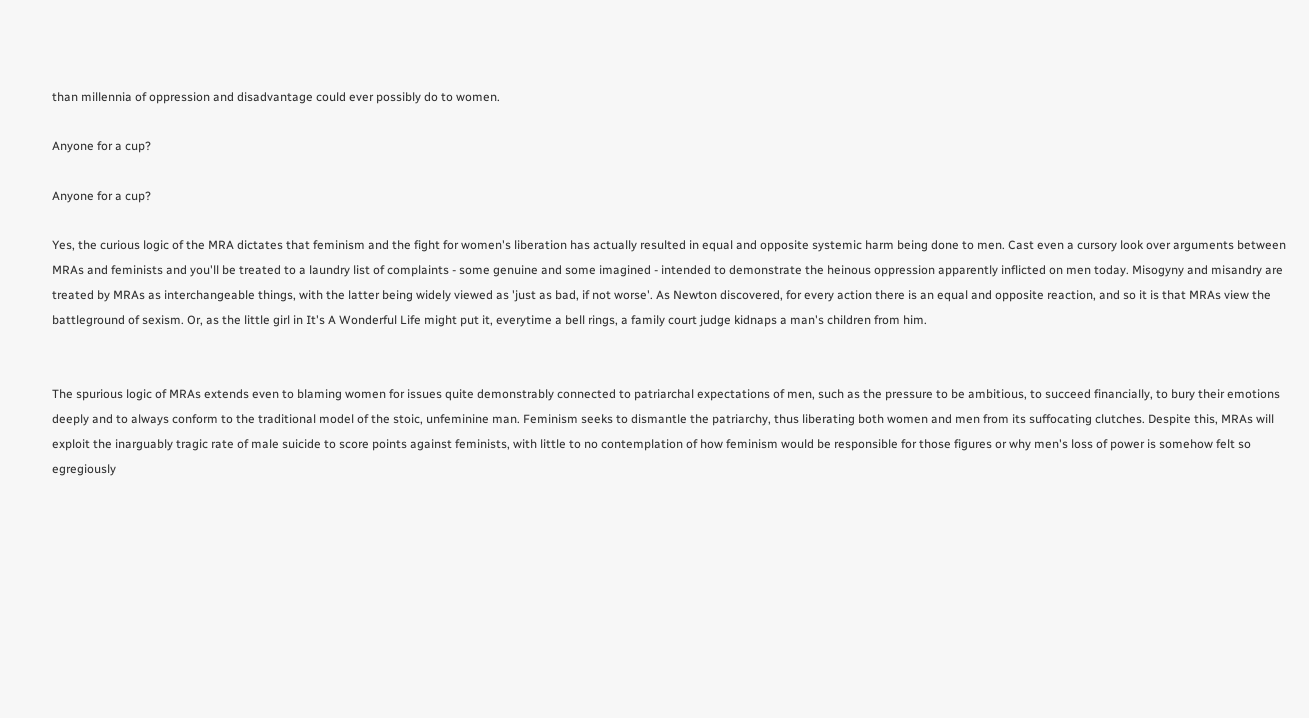than millennia of oppression and disadvantage could ever possibly do to women.

Anyone for a cup?

Anyone for a cup?

Yes, the curious logic of the MRA dictates that feminism and the fight for women's liberation has actually resulted in equal and opposite systemic harm being done to men. Cast even a cursory look over arguments between MRAs and feminists and you'll be treated to a laundry list of complaints - some genuine and some imagined - intended to demonstrate the heinous oppression apparently inflicted on men today. Misogyny and misandry are treated by MRAs as interchangeable things, with the latter being widely viewed as 'just as bad, if not worse'. As Newton discovered, for every action there is an equal and opposite reaction, and so it is that MRAs view the battleground of sexism. Or, as the little girl in It's A Wonderful Life might put it, everytime a bell rings, a family court judge kidnaps a man's children from him.


The spurious logic of MRAs extends even to blaming women for issues quite demonstrably connected to patriarchal expectations of men, such as the pressure to be ambitious, to succeed financially, to bury their emotions deeply and to always conform to the traditional model of the stoic, unfeminine man. Feminism seeks to dismantle the patriarchy, thus liberating both women and men from its suffocating clutches. Despite this, MRAs will exploit the inarguably tragic rate of male suicide to score points against feminists, with little to no contemplation of how feminism would be responsible for those figures or why men's loss of power is somehow felt so egregiously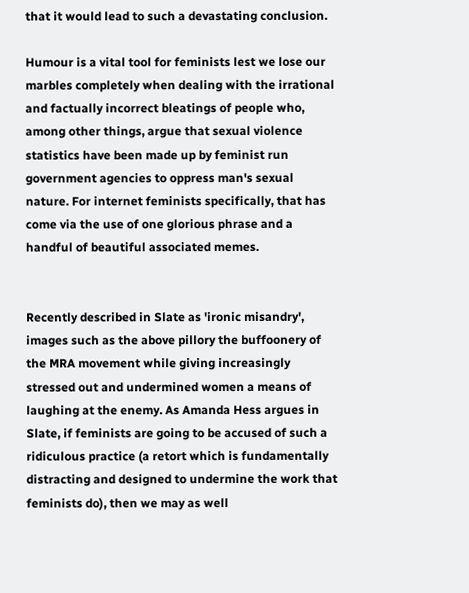that it would lead to such a devastating conclusion.

Humour is a vital tool for feminists lest we lose our marbles completely when dealing with the irrational and factually incorrect bleatings of people who, among other things, argue that sexual violence statistics have been made up by feminist run government agencies to oppress man's sexual nature. For internet feminists specifically, that has come via the use of one glorious phrase and a handful of beautiful associated memes.


Recently described in Slate as 'ironic misandry', images such as the above pillory the buffoonery of the MRA movement while giving increasingly stressed out and undermined women a means of laughing at the enemy. As Amanda Hess argues in Slate, if feminists are going to be accused of such a ridiculous practice (a retort which is fundamentally distracting and designed to undermine the work that feminists do), then we may as well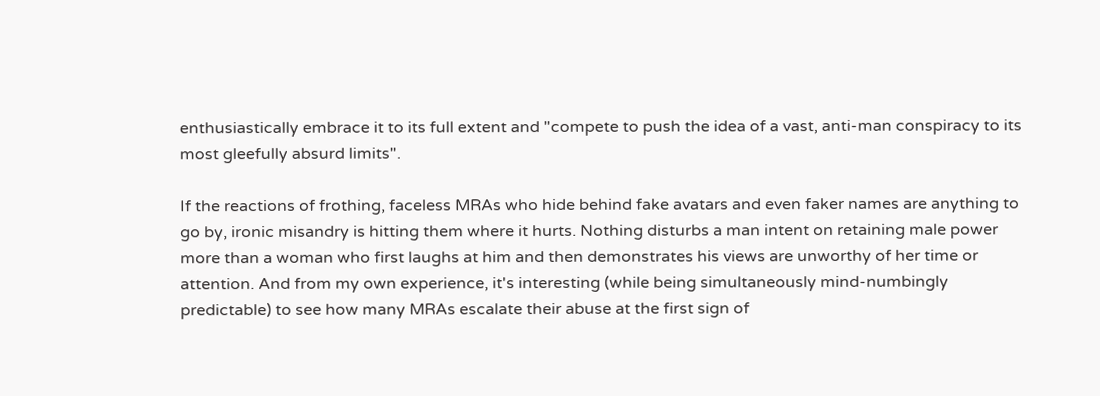enthusiastically embrace it to its full extent and "compete to push the idea of a vast, anti-man conspiracy to its most gleefully absurd limits".

If the reactions of frothing, faceless MRAs who hide behind fake avatars and even faker names are anything to go by, ironic misandry is hitting them where it hurts. Nothing disturbs a man intent on retaining male power more than a woman who first laughs at him and then demonstrates his views are unworthy of her time or attention. And from my own experience, it's interesting (while being simultaneously mind-numbingly predictable) to see how many MRAs escalate their abuse at the first sign of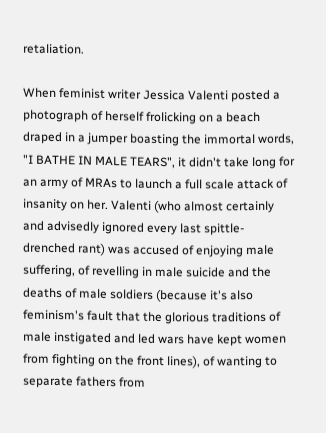retaliation.

When feminist writer Jessica Valenti posted a photograph of herself frolicking on a beach draped in a jumper boasting the immortal words, "I BATHE IN MALE TEARS", it didn't take long for an army of MRAs to launch a full scale attack of insanity on her. Valenti (who almost certainly and advisedly ignored every last spittle-drenched rant) was accused of enjoying male suffering, of revelling in male suicide and the deaths of male soldiers (because it's also feminism's fault that the glorious traditions of male instigated and led wars have kept women from fighting on the front lines), of wanting to separate fathers from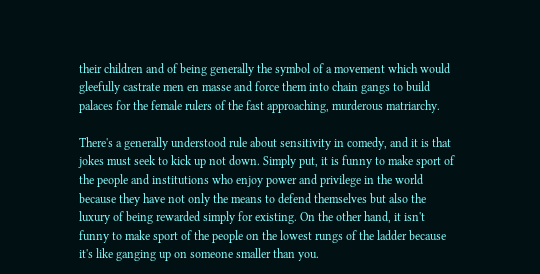their children and of being generally the symbol of a movement which would gleefully castrate men en masse and force them into chain gangs to build palaces for the female rulers of the fast approaching, murderous matriarchy.

There's a generally understood rule about sensitivity in comedy, and it is that jokes must seek to kick up not down. Simply put, it is funny to make sport of the people and institutions who enjoy power and privilege in the world because they have not only the means to defend themselves but also the luxury of being rewarded simply for existing. On the other hand, it isn't funny to make sport of the people on the lowest rungs of the ladder because it's like ganging up on someone smaller than you.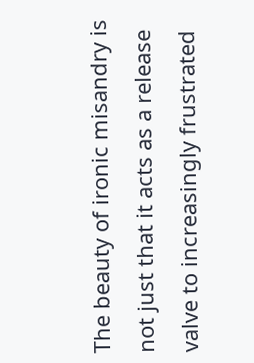The beauty of ironic misandry is not just that it acts as a release valve to increasingly frustrated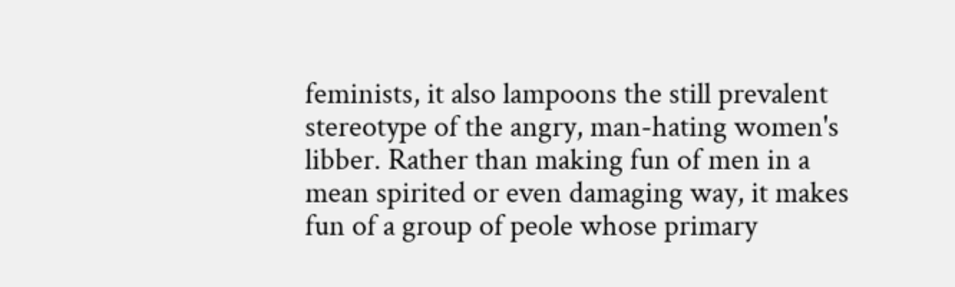feminists, it also lampoons the still prevalent stereotype of the angry, man-hating women's libber. Rather than making fun of men in a mean spirited or even damaging way, it makes fun of a group of peole whose primary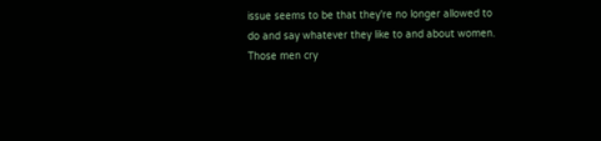issue seems to be that they're no longer allowed to do and say whatever they like to and about women. Those men cry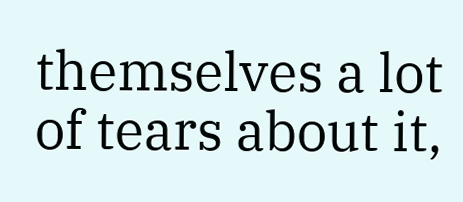themselves a lot of tears about it,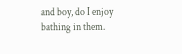and boy, do I enjoy bathing in them.